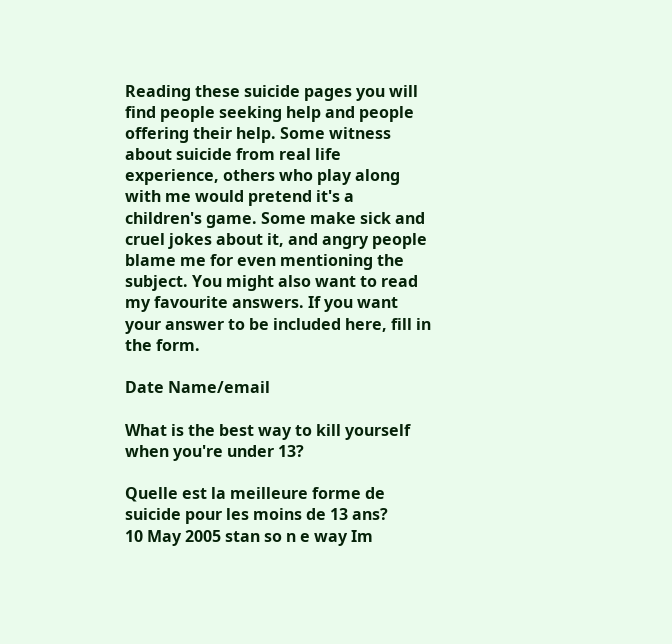Reading these suicide pages you will find people seeking help and people offering their help. Some witness about suicide from real life experience, others who play along with me would pretend it's a children's game. Some make sick and cruel jokes about it, and angry people blame me for even mentioning the subject. You might also want to read my favourite answers. If you want your answer to be included here, fill in the form.

Date Name/email

What is the best way to kill yourself when you're under 13?

Quelle est la meilleure forme de suicide pour les moins de 13 ans?
10 May 2005 stan so n e way Im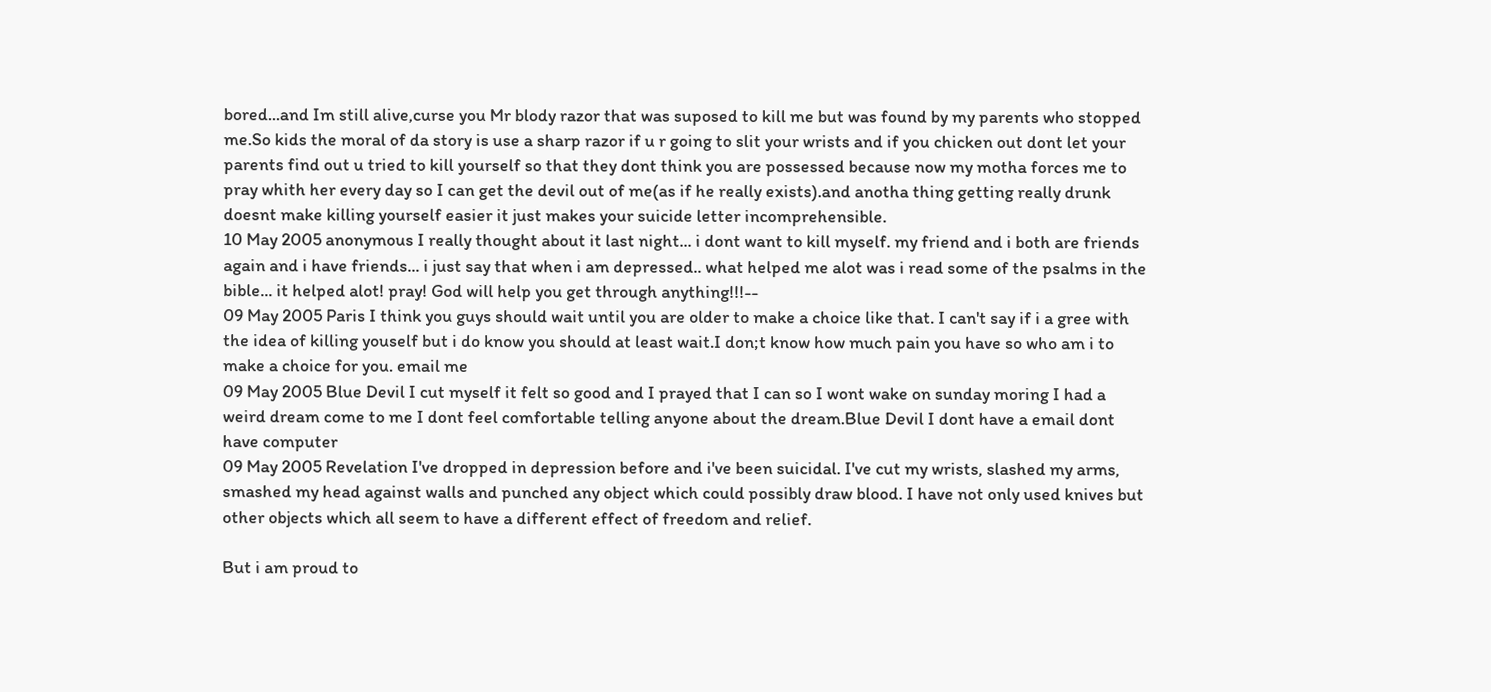bored...and Im still alive,curse you Mr blody razor that was suposed to kill me but was found by my parents who stopped me.So kids the moral of da story is use a sharp razor if u r going to slit your wrists and if you chicken out dont let your parents find out u tried to kill yourself so that they dont think you are possessed because now my motha forces me to pray whith her every day so I can get the devil out of me(as if he really exists).and anotha thing getting really drunk doesnt make killing yourself easier it just makes your suicide letter incomprehensible.
10 May 2005 anonymous I really thought about it last night... i dont want to kill myself. my friend and i both are friends again and i have friends... i just say that when i am depressed.. what helped me alot was i read some of the psalms in the bible... it helped alot! pray! God will help you get through anything!!!--
09 May 2005 Paris I think you guys should wait until you are older to make a choice like that. I can't say if i a gree with the idea of killing youself but i do know you should at least wait.I don;t know how much pain you have so who am i to make a choice for you. email me
09 May 2005 Blue Devil I cut myself it felt so good and I prayed that I can so I wont wake on sunday moring I had a weird dream come to me I dont feel comfortable telling anyone about the dream.Blue Devil I dont have a email dont have computer
09 May 2005 Revelation I've dropped in depression before and i've been suicidal. I've cut my wrists, slashed my arms, smashed my head against walls and punched any object which could possibly draw blood. I have not only used knives but other objects which all seem to have a different effect of freedom and relief.

But i am proud to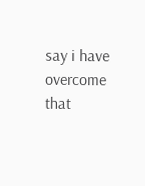say i have overcome that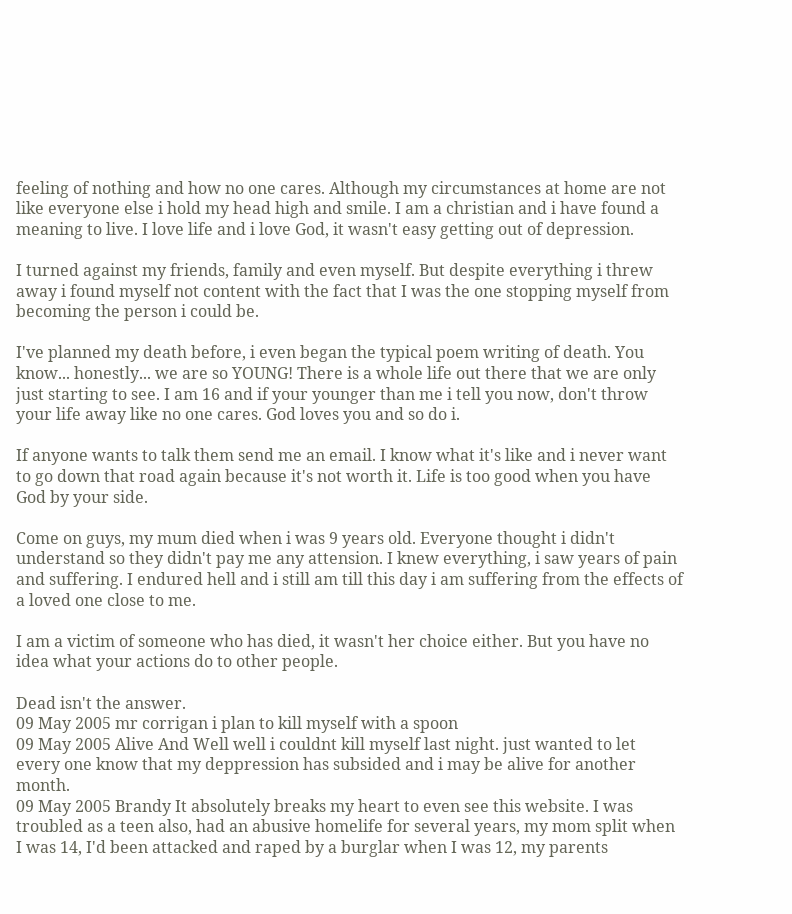feeling of nothing and how no one cares. Although my circumstances at home are not like everyone else i hold my head high and smile. I am a christian and i have found a meaning to live. I love life and i love God, it wasn't easy getting out of depression.

I turned against my friends, family and even myself. But despite everything i threw away i found myself not content with the fact that I was the one stopping myself from becoming the person i could be.

I've planned my death before, i even began the typical poem writing of death. You know... honestly... we are so YOUNG! There is a whole life out there that we are only just starting to see. I am 16 and if your younger than me i tell you now, don't throw your life away like no one cares. God loves you and so do i.

If anyone wants to talk them send me an email. I know what it's like and i never want to go down that road again because it's not worth it. Life is too good when you have God by your side.

Come on guys, my mum died when i was 9 years old. Everyone thought i didn't understand so they didn't pay me any attension. I knew everything, i saw years of pain and suffering. I endured hell and i still am till this day i am suffering from the effects of a loved one close to me.

I am a victim of someone who has died, it wasn't her choice either. But you have no idea what your actions do to other people.

Dead isn't the answer.
09 May 2005 mr corrigan i plan to kill myself with a spoon
09 May 2005 Alive And Well well i couldnt kill myself last night. just wanted to let every one know that my deppression has subsided and i may be alive for another month.
09 May 2005 Brandy It absolutely breaks my heart to even see this website. I was troubled as a teen also, had an abusive homelife for several years, my mom split when I was 14, I'd been attacked and raped by a burglar when I was 12, my parents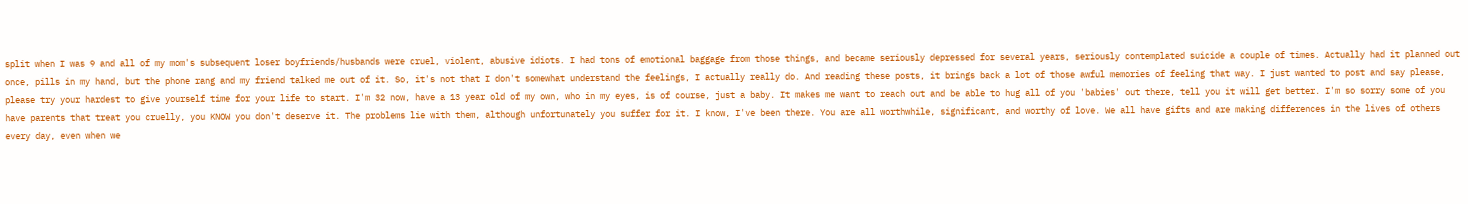split when I was 9 and all of my mom's subsequent loser boyfriends/husbands were cruel, violent, abusive idiots. I had tons of emotional baggage from those things, and became seriously depressed for several years, seriously contemplated suicide a couple of times. Actually had it planned out once, pills in my hand, but the phone rang and my friend talked me out of it. So, it's not that I don't somewhat understand the feelings, I actually really do. And reading these posts, it brings back a lot of those awful memories of feeling that way. I just wanted to post and say please, please try your hardest to give yourself time for your life to start. I'm 32 now, have a 13 year old of my own, who in my eyes, is of course, just a baby. It makes me want to reach out and be able to hug all of you 'babies' out there, tell you it will get better. I'm so sorry some of you have parents that treat you cruelly, you KNOW you don't deserve it. The problems lie with them, although unfortunately you suffer for it. I know, I've been there. You are all worthwhile, significant, and worthy of love. We all have gifts and are making differences in the lives of others every day, even when we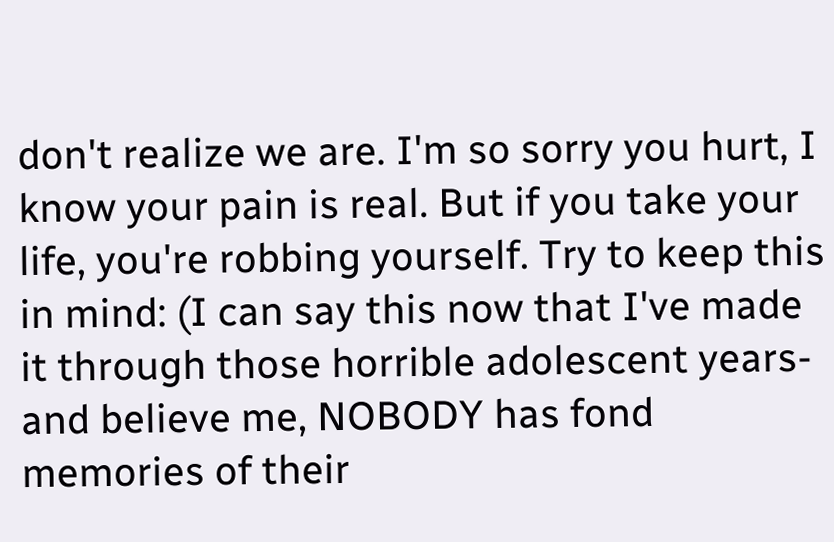don't realize we are. I'm so sorry you hurt, I know your pain is real. But if you take your life, you're robbing yourself. Try to keep this in mind: (I can say this now that I've made it through those horrible adolescent years-and believe me, NOBODY has fond memories of their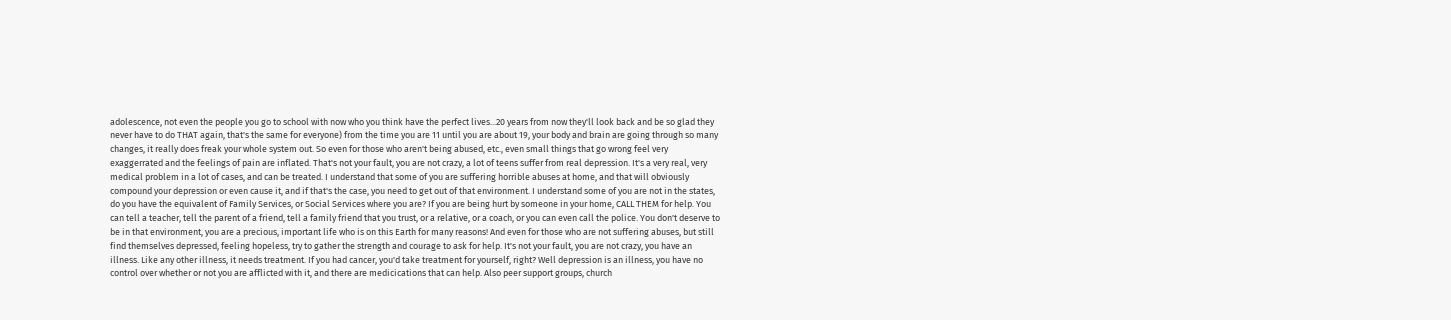adolescence, not even the people you go to school with now who you think have the perfect lives...20 years from now they'll look back and be so glad they never have to do THAT again, that's the same for everyone) from the time you are 11 until you are about 19, your body and brain are going through so many changes, it really does freak your whole system out. So even for those who aren't being abused, etc., even small things that go wrong feel very exaggerrated and the feelings of pain are inflated. That's not your fault, you are not crazy, a lot of teens suffer from real depression. It's a very real, very medical problem in a lot of cases, and can be treated. I understand that some of you are suffering horrible abuses at home, and that will obviously compound your depression or even cause it, and if that's the case, you need to get out of that environment. I understand some of you are not in the states, do you have the equivalent of Family Services, or Social Services where you are? If you are being hurt by someone in your home, CALL THEM for help. You can tell a teacher, tell the parent of a friend, tell a family friend that you trust, or a relative, or a coach, or you can even call the police. You don't deserve to be in that environment, you are a precious, important life who is on this Earth for many reasons! And even for those who are not suffering abuses, but still find themselves depressed, feeling hopeless, try to gather the strength and courage to ask for help. It's not your fault, you are not crazy, you have an illness. Like any other illness, it needs treatment. If you had cancer, you'd take treatment for yourself, right? Well depression is an illness, you have no control over whether or not you are afflicted with it, and there are medicications that can help. Also peer support groups, church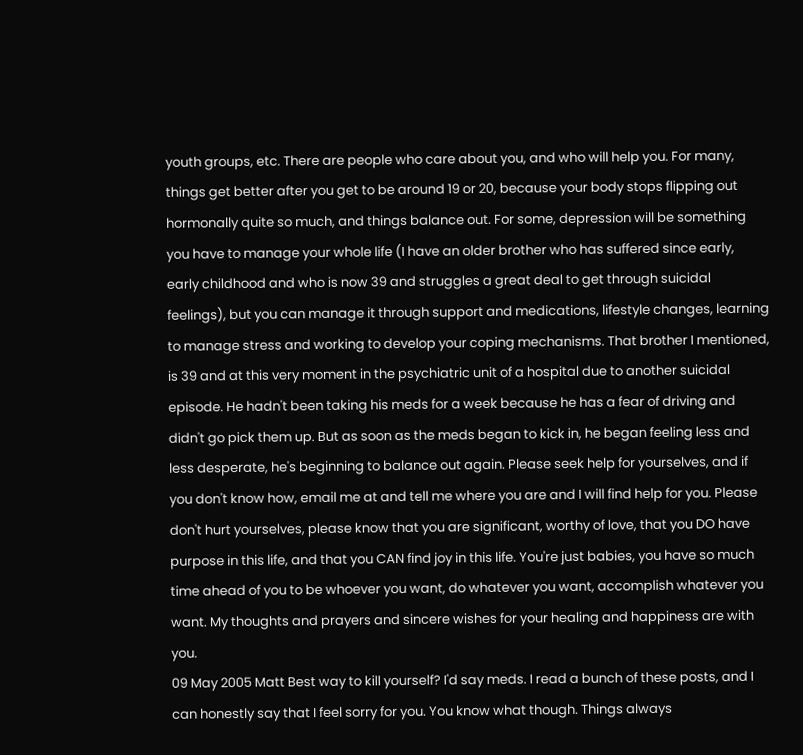youth groups, etc. There are people who care about you, and who will help you. For many, things get better after you get to be around 19 or 20, because your body stops flipping out hormonally quite so much, and things balance out. For some, depression will be something you have to manage your whole life (I have an older brother who has suffered since early, early childhood and who is now 39 and struggles a great deal to get through suicidal feelings), but you can manage it through support and medications, lifestyle changes, learning to manage stress and working to develop your coping mechanisms. That brother I mentioned, is 39 and at this very moment in the psychiatric unit of a hospital due to another suicidal episode. He hadn't been taking his meds for a week because he has a fear of driving and didn't go pick them up. But as soon as the meds began to kick in, he began feeling less and less desperate, he's beginning to balance out again. Please seek help for yourselves, and if you don't know how, email me at and tell me where you are and I will find help for you. Please don't hurt yourselves, please know that you are significant, worthy of love, that you DO have purpose in this life, and that you CAN find joy in this life. You're just babies, you have so much time ahead of you to be whoever you want, do whatever you want, accomplish whatever you want. My thoughts and prayers and sincere wishes for your healing and happiness are with you.
09 May 2005 Matt Best way to kill yourself? I'd say meds. I read a bunch of these posts, and I can honestly say that I feel sorry for you. You know what though. Things always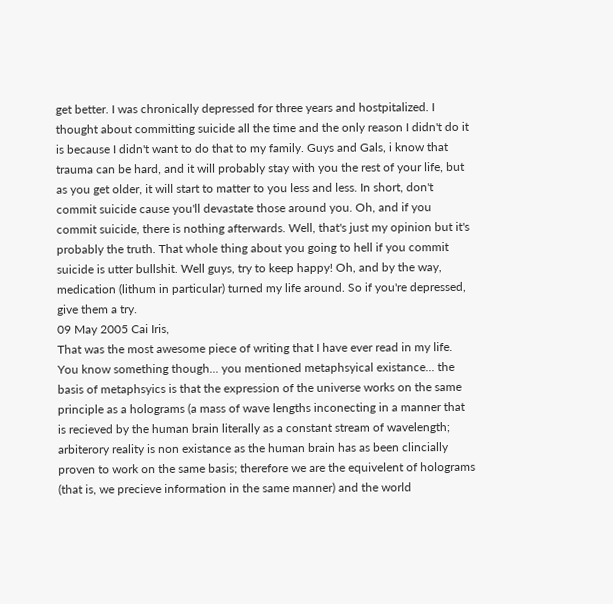get better. I was chronically depressed for three years and hostpitalized. I thought about committing suicide all the time and the only reason I didn't do it is because I didn't want to do that to my family. Guys and Gals, i know that trauma can be hard, and it will probably stay with you the rest of your life, but as you get older, it will start to matter to you less and less. In short, don't commit suicide cause you'll devastate those around you. Oh, and if you commit suicide, there is nothing afterwards. Well, that's just my opinion but it's probably the truth. That whole thing about you going to hell if you commit suicide is utter bullshit. Well guys, try to keep happy! Oh, and by the way, medication (lithum in particular) turned my life around. So if you're depressed, give them a try.
09 May 2005 Cai Iris,
That was the most awesome piece of writing that I have ever read in my life.
You know something though... you mentioned metaphsyical existance... the basis of metaphsyics is that the expression of the universe works on the same principle as a holograms (a mass of wave lengths inconecting in a manner that is recieved by the human brain literally as a constant stream of wavelength; arbiterory reality is non existance as the human brain has as been clincially proven to work on the same basis; therefore we are the equivelent of holograms (that is, we precieve information in the same manner) and the world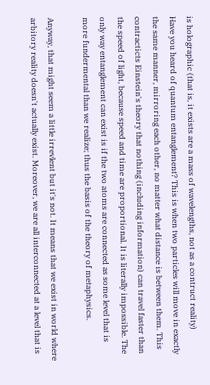is holographic (that is, it exists are a mass of wavelengths, not as a contruct reality)
Have you heard of quantum entanglement? This is when two particles will move in exactly the same manner, mirroring each other, no matter what distance is between them. This contracticts Einstein's theory that nothing (including information) can travel faster than the speed of light, because speed and time are proportional. It is literally impossible. The only way entanglement can exist is if the two atoms are connected as some level that is more fundermental than we realize; thus the basis of the theory of metaphysics.

Anyway, that might seem a little irrevlent but it's not. It means that we exist in world where arbitory reality doesn't actually exist. Moreover, we are all interconnected at a level that is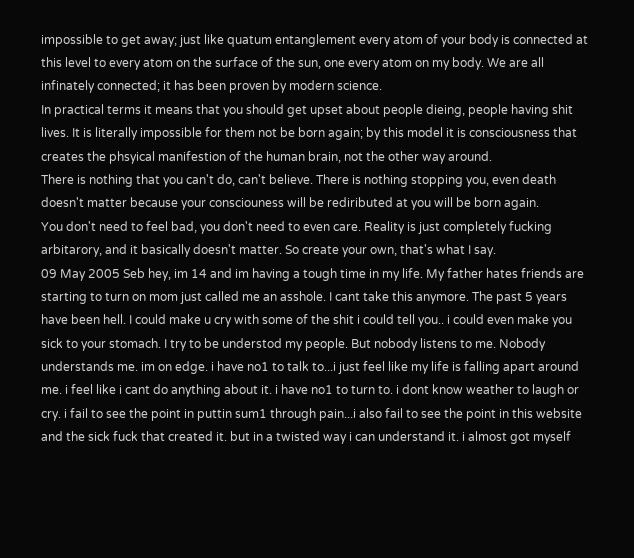impossible to get away; just like quatum entanglement every atom of your body is connected at this level to every atom on the surface of the sun, one every atom on my body. We are all infinately connected; it has been proven by modern science.
In practical terms it means that you should get upset about people dieing, people having shit lives. It is literally impossible for them not be born again; by this model it is consciousness that creates the phsyical manifestion of the human brain, not the other way around.
There is nothing that you can't do, can't believe. There is nothing stopping you, even death doesn't matter because your consciouness will be rediributed at you will be born again.
You don't need to feel bad, you don't need to even care. Reality is just completely fucking arbitarory, and it basically doesn't matter. So create your own, that's what I say.
09 May 2005 Seb hey, im 14 and im having a tough time in my life. My father hates friends are starting to turn on mom just called me an asshole. I cant take this anymore. The past 5 years have been hell. I could make u cry with some of the shit i could tell you.. i could even make you sick to your stomach. I try to be understod my people. But nobody listens to me. Nobody understands me. im on edge. i have no1 to talk to...i just feel like my life is falling apart around me. i feel like i cant do anything about it. i have no1 to turn to. i dont know weather to laugh or cry. i fail to see the point in puttin sum1 through pain...i also fail to see the point in this website and the sick fuck that created it. but in a twisted way i can understand it. i almost got myself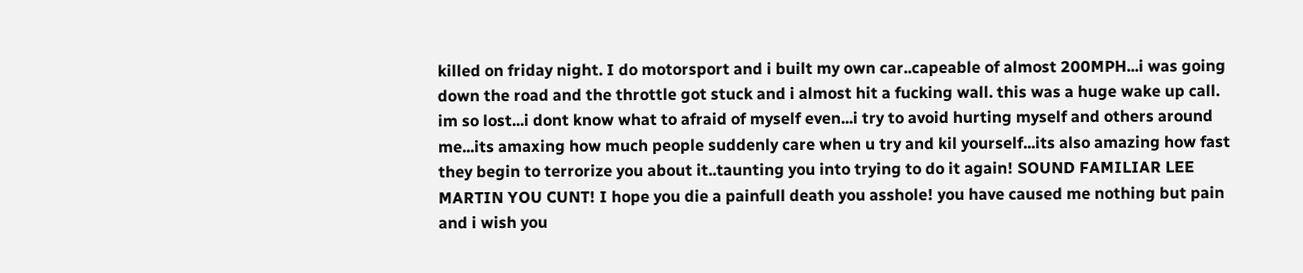killed on friday night. I do motorsport and i built my own car..capeable of almost 200MPH...i was going down the road and the throttle got stuck and i almost hit a fucking wall. this was a huge wake up call. im so lost...i dont know what to afraid of myself even...i try to avoid hurting myself and others around me...its amaxing how much people suddenly care when u try and kil yourself...its also amazing how fast they begin to terrorize you about it..taunting you into trying to do it again! SOUND FAMILIAR LEE MARTIN YOU CUNT! I hope you die a painfull death you asshole! you have caused me nothing but pain and i wish you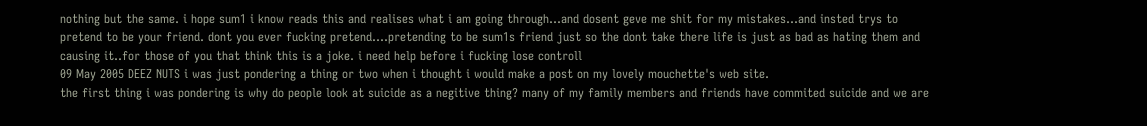nothing but the same. i hope sum1 i know reads this and realises what i am going through...and dosent geve me shit for my mistakes...and insted trys to pretend to be your friend. dont you ever fucking pretend....pretending to be sum1s friend just so the dont take there life is just as bad as hating them and causing it..for those of you that think this is a joke. i need help before i fucking lose controll
09 May 2005 DEEZ NUTS i was just pondering a thing or two when i thought i would make a post on my lovely mouchette's web site.
the first thing i was pondering is why do people look at suicide as a negitive thing? many of my family members and friends have commited suicide and we are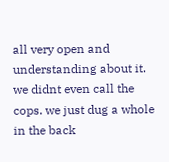all very open and understanding about it. we didnt even call the cops. we just dug a whole in the back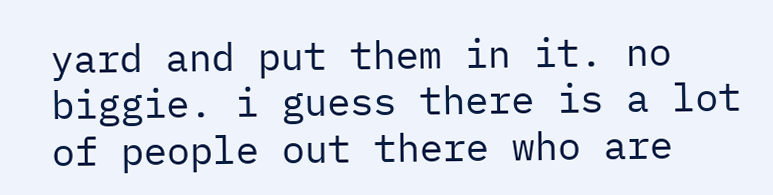yard and put them in it. no biggie. i guess there is a lot of people out there who are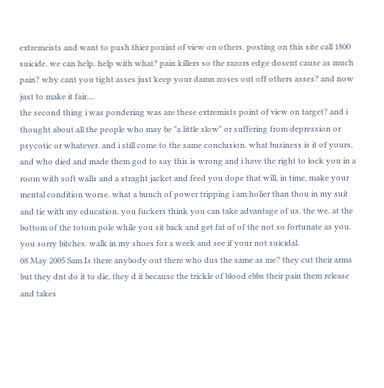extremeists and want to push thier pouint of view on others. posting on this site call 1800 suicide. we can help. help with what? pain killers so the razors edge dosent cause as much pain? why cant you tight asses just keep your damn noses out off others asses? and now just to make it fair....
the second thing i was pondering was are these extremists point of view on target? and i thought about all the people who may be "a little slow" or suffering from depression or psycotic or whatever. and i still come to the same conclusion. what business is it of yours, and who died and made them god to say this is wrong and i have the right to lock you in a room with soft walls and a straght jacket and feed you dope that will, in time, make your mental condition worse. what a bunch of power tripping i am holier than thou in my suit and tie with my education. you fuckers think you can take advantage of us. the we. at the bottom of the totom pole while you sit back and get fat of of the not so fortunate as you. you sorry bitches. walk in my shoes for a week and see if your not suicidal.
08 May 2005 Sam Is there anybody out there who dus the same as me? they cut their arms but they dnt do it to die, they d it because the trickle of blood ebbs their pain them release and takes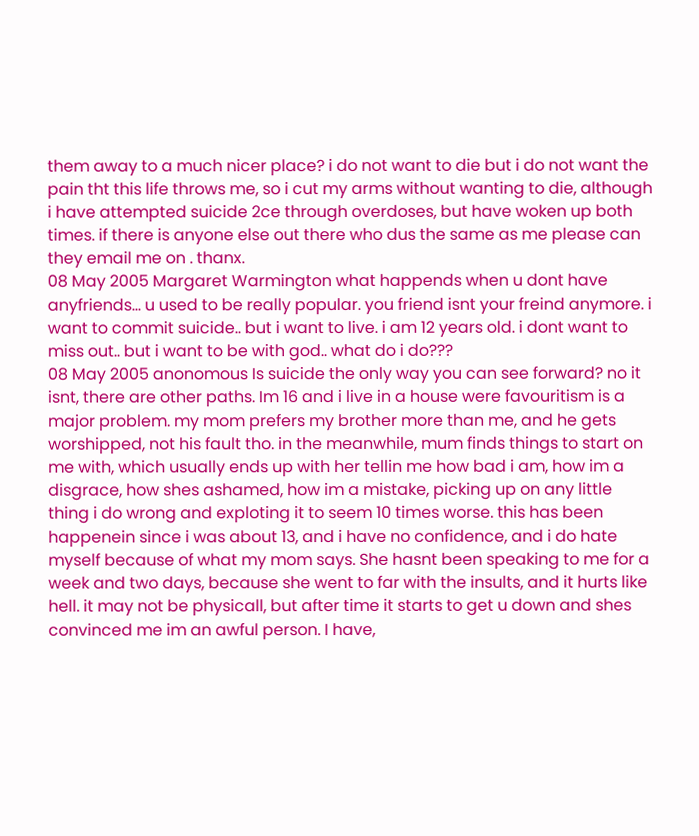them away to a much nicer place? i do not want to die but i do not want the pain tht this life throws me, so i cut my arms without wanting to die, although i have attempted suicide 2ce through overdoses, but have woken up both times. if there is anyone else out there who dus the same as me please can they email me on . thanx.
08 May 2005 Margaret Warmington what happends when u dont have anyfriends... u used to be really popular. you friend isnt your freind anymore. i want to commit suicide.. but i want to live. i am 12 years old. i dont want to miss out.. but i want to be with god.. what do i do???
08 May 2005 anonomous Is suicide the only way you can see forward? no it isnt, there are other paths. Im 16 and i live in a house were favouritism is a major problem. my mom prefers my brother more than me, and he gets worshipped, not his fault tho. in the meanwhile, mum finds things to start on me with, which usually ends up with her tellin me how bad i am, how im a disgrace, how shes ashamed, how im a mistake, picking up on any little thing i do wrong and exploting it to seem 10 times worse. this has been happenein since i was about 13, and i have no confidence, and i do hate myself because of what my mom says. She hasnt been speaking to me for a week and two days, because she went to far with the insults, and it hurts like hell. it may not be physicall, but after time it starts to get u down and shes convinced me im an awful person. I have,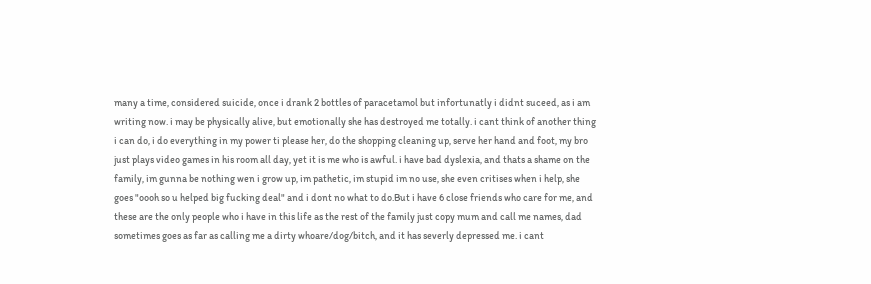many a time, considered suicide, once i drank 2 bottles of paracetamol but infortunatly i didnt suceed, as i am writing now. i may be physically alive, but emotionally she has destroyed me totally. i cant think of another thing i can do, i do everything in my power ti please her, do the shopping cleaning up, serve her hand and foot, my bro just plays video games in his room all day, yet it is me who is awful. i have bad dyslexia, and thats a shame on the family, im gunna be nothing wen i grow up, im pathetic, im stupid im no use, she even critises when i help, she goes "oooh so u helped big fucking deal" and i dont no what to do.But i have 6 close friends who care for me, and these are the only people who i have in this life as the rest of the family just copy mum and call me names, dad sometimes goes as far as calling me a dirty whoare/dog/bitch, and it has severly depressed me. i cant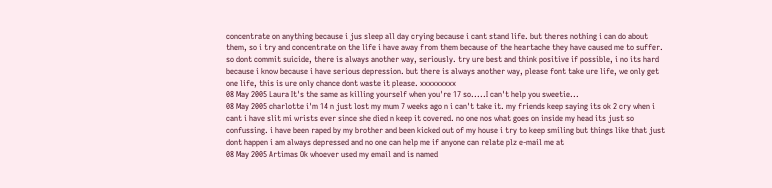concentrate on anything because i jus sleep all day crying because i cant stand life. but theres nothing i can do about them, so i try and concentrate on the life i have away from them because of the heartache they have caused me to suffer. so dont commit suicide, there is always another way, seriously. try ure best and think positive if possible, i no its hard because i know because i have serious depression. but there is always another way, please font take ure life, we only get one life, this is ure only chance dont waste it please. xxxxxxxxx
08 May 2005 Laura It's the same as killing yourself when you're 17 so.....I can't help you sweetie...
08 May 2005 charlotte i'm 14 n just lost my mum 7 weeks ago n i can't take it. my friends keep saying its ok 2 cry when i cant i have slit mi wrists ever since she died n keep it covered. no one nos what goes on inside my head its just so confussing. i have been raped by my brother and been kicked out of my house i try to keep smiling but things like that just dont happen i am always depressed and no one can help me if anyone can relate plz e-mail me at
08 May 2005 Artimas Ok whoever used my email and is named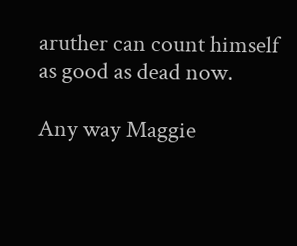aruther can count himself as good as dead now.

Any way Maggie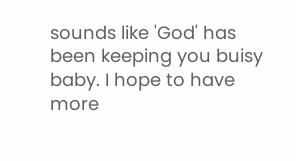sounds like 'God' has
been keeping you buisy baby. I hope to have more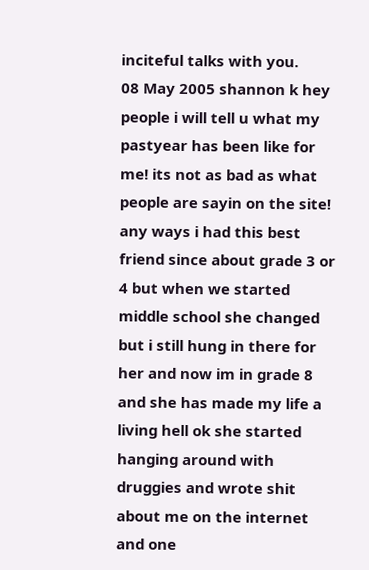inciteful talks with you.
08 May 2005 shannon k hey people i will tell u what my pastyear has been like for me! its not as bad as what people are sayin on the site! any ways i had this best friend since about grade 3 or 4 but when we started middle school she changed but i still hung in there for her and now im in grade 8 and she has made my life a living hell ok she started hanging around with druggies and wrote shit about me on the internet and one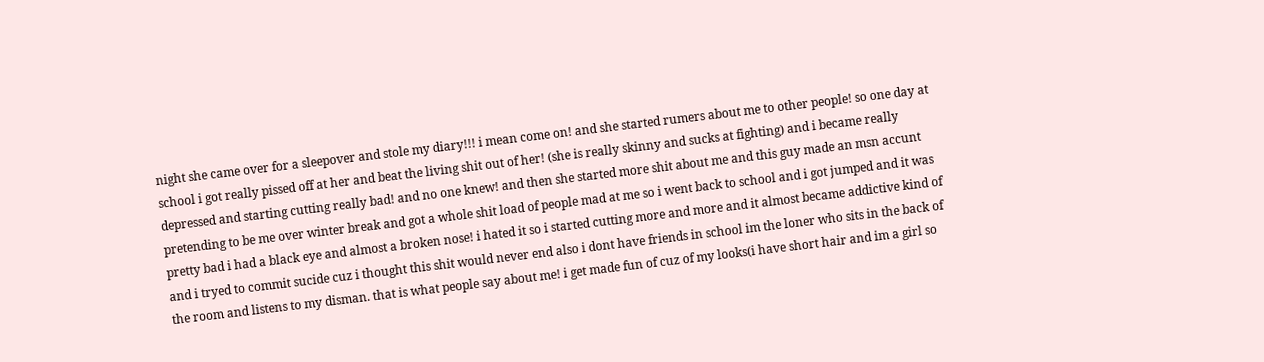night she came over for a sleepover and stole my diary!!! i mean come on! and she started rumers about me to other people! so one day at school i got really pissed off at her and beat the living shit out of her! (she is really skinny and sucks at fighting) and i became really depressed and starting cutting really bad! and no one knew! and then she started more shit about me and this guy made an msn accunt pretending to be me over winter break and got a whole shit load of people mad at me so i went back to school and i got jumped and it was pretty bad i had a black eye and almost a broken nose! i hated it so i started cutting more and more and it almost became addictive kind of and i tryed to commit sucide cuz i thought this shit would never end also i dont have friends in school im the loner who sits in the back of the room and listens to my disman. that is what people say about me! i get made fun of cuz of my looks(i have short hair and im a girl so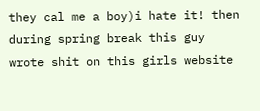they cal me a boy)i hate it! then during spring break this guy wrote shit on this girls website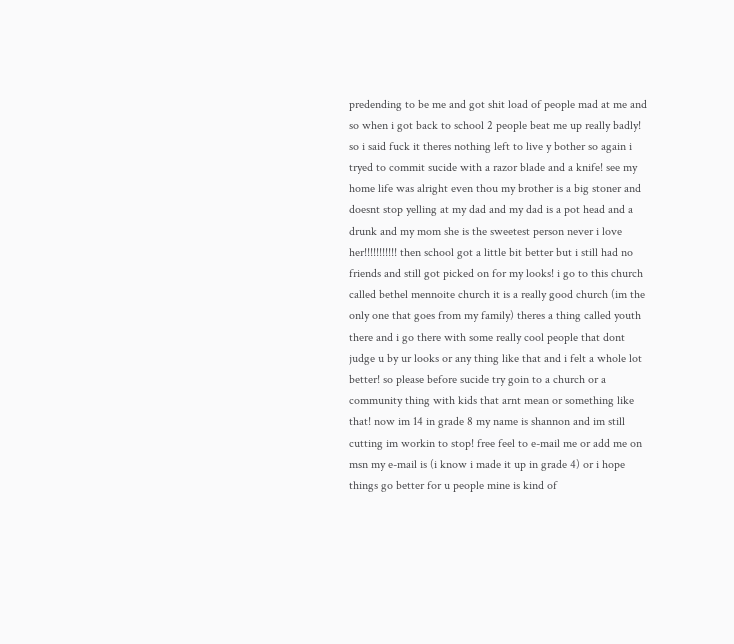predending to be me and got shit load of people mad at me and so when i got back to school 2 people beat me up really badly! so i said fuck it theres nothing left to live y bother so again i tryed to commit sucide with a razor blade and a knife! see my home life was alright even thou my brother is a big stoner and doesnt stop yelling at my dad and my dad is a pot head and a drunk and my mom she is the sweetest person never i love her!!!!!!!!!!! then school got a little bit better but i still had no friends and still got picked on for my looks! i go to this church called bethel mennoite church it is a really good church (im the only one that goes from my family) theres a thing called youth there and i go there with some really cool people that dont judge u by ur looks or any thing like that and i felt a whole lot better! so please before sucide try goin to a church or a community thing with kids that arnt mean or something like that! now im 14 in grade 8 my name is shannon and im still cutting im workin to stop! free feel to e-mail me or add me on msn my e-mail is (i know i made it up in grade 4) or i hope things go better for u people mine is kind of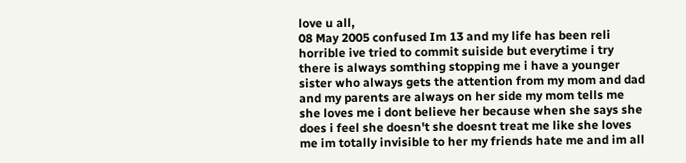love u all,
08 May 2005 confused Im 13 and my life has been reli horrible ive tried to commit suiside but everytime i try there is always somthing stopping me i have a younger sister who always gets the attention from my mom and dad and my parents are always on her side my mom tells me she loves me i dont believe her because when she says she does i feel she doesn't she doesnt treat me like she loves me im totally invisible to her my friends hate me and im all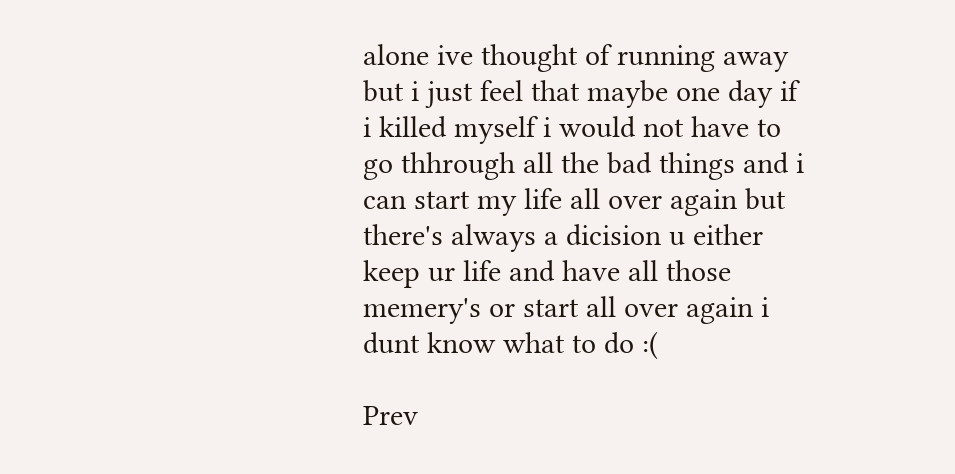alone ive thought of running away but i just feel that maybe one day if i killed myself i would not have to go thhrough all the bad things and i can start my life all over again but there's always a dicision u either keep ur life and have all those memery's or start all over again i dunt know what to do :(

Prev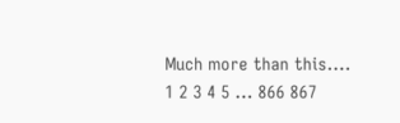Much more than this....
1 2 3 4 5 ... 866 867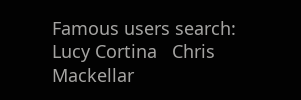Famous users search:
Lucy Cortina   Chris   Mackellar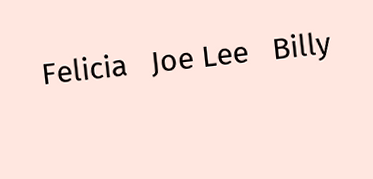Felicia   Joe Lee   Billy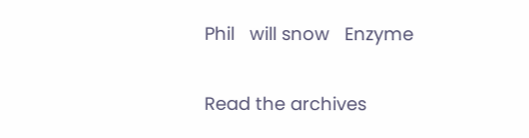Phil   will snow   Enzyme

Read the archives